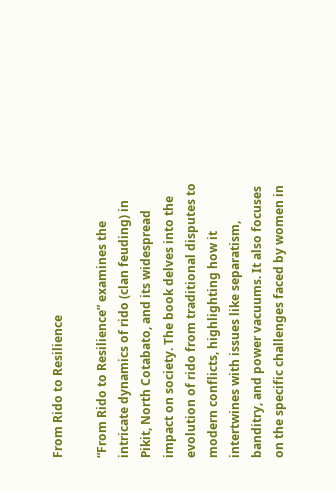From Rido to Resilience

“From Rido to Resilience” examines the intricate dynamics of rido (clan feuding) in Pikit, North Cotabato, and its widespread impact on society. The book delves into the evolution of rido from traditional disputes to modern conflicts, highlighting how it intertwines with issues like separatism, banditry, and power vacuums. It also focuses on the specific challenges faced by women in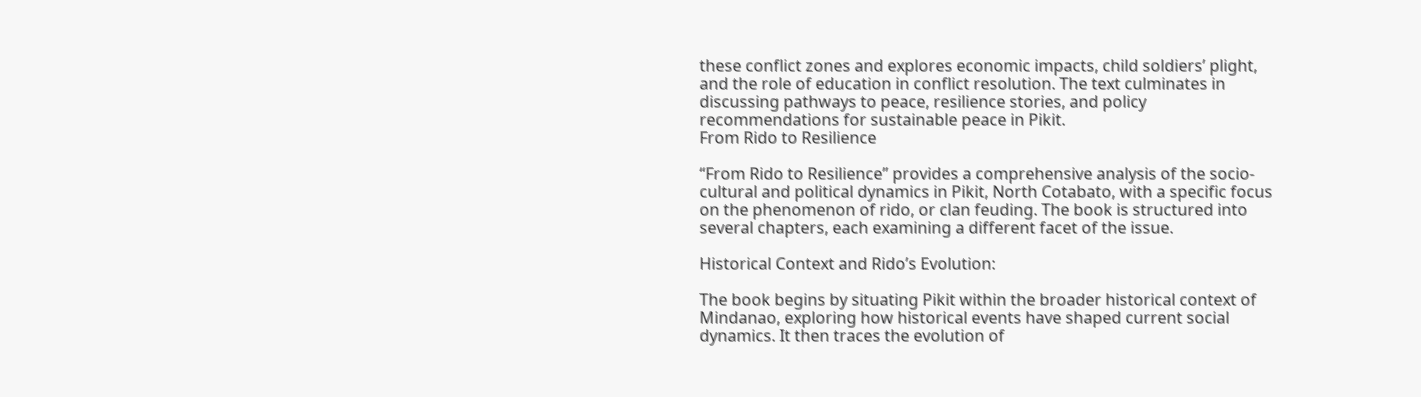these conflict zones and explores economic impacts, child soldiers’ plight, and the role of education in conflict resolution. The text culminates in discussing pathways to peace, resilience stories, and policy recommendations for sustainable peace in Pikit.
From Rido to Resilience

“From Rido to Resilience” provides a comprehensive analysis of the socio-cultural and political dynamics in Pikit, North Cotabato, with a specific focus on the phenomenon of rido, or clan feuding. The book is structured into several chapters, each examining a different facet of the issue.

Historical Context and Rido’s Evolution:

The book begins by situating Pikit within the broader historical context of Mindanao, exploring how historical events have shaped current social dynamics. It then traces the evolution of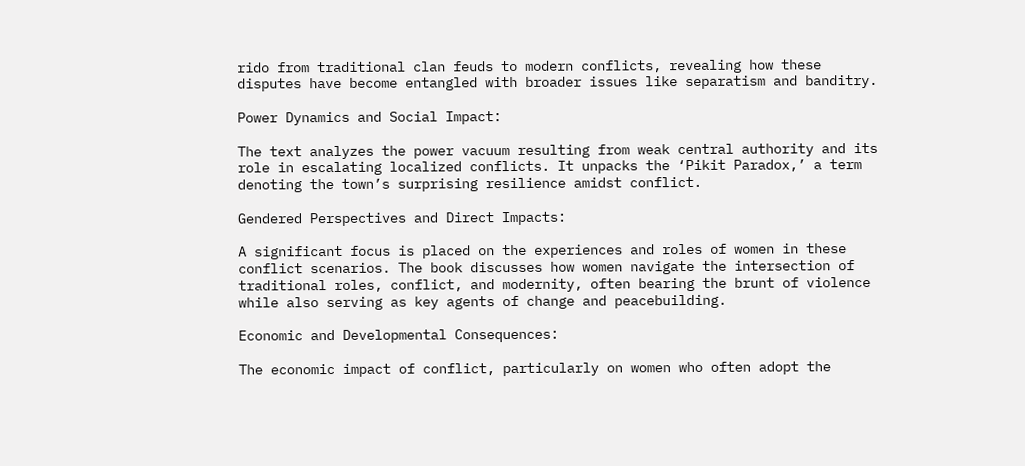rido from traditional clan feuds to modern conflicts, revealing how these disputes have become entangled with broader issues like separatism and banditry.

Power Dynamics and Social Impact:

The text analyzes the power vacuum resulting from weak central authority and its role in escalating localized conflicts. It unpacks the ‘Pikit Paradox,’ a term denoting the town’s surprising resilience amidst conflict.

Gendered Perspectives and Direct Impacts:

A significant focus is placed on the experiences and roles of women in these conflict scenarios. The book discusses how women navigate the intersection of traditional roles, conflict, and modernity, often bearing the brunt of violence while also serving as key agents of change and peacebuilding.

Economic and Developmental Consequences:

The economic impact of conflict, particularly on women who often adopt the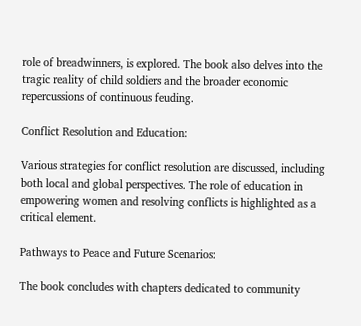role of breadwinners, is explored. The book also delves into the tragic reality of child soldiers and the broader economic repercussions of continuous feuding.

Conflict Resolution and Education:

Various strategies for conflict resolution are discussed, including both local and global perspectives. The role of education in empowering women and resolving conflicts is highlighted as a critical element.

Pathways to Peace and Future Scenarios:

The book concludes with chapters dedicated to community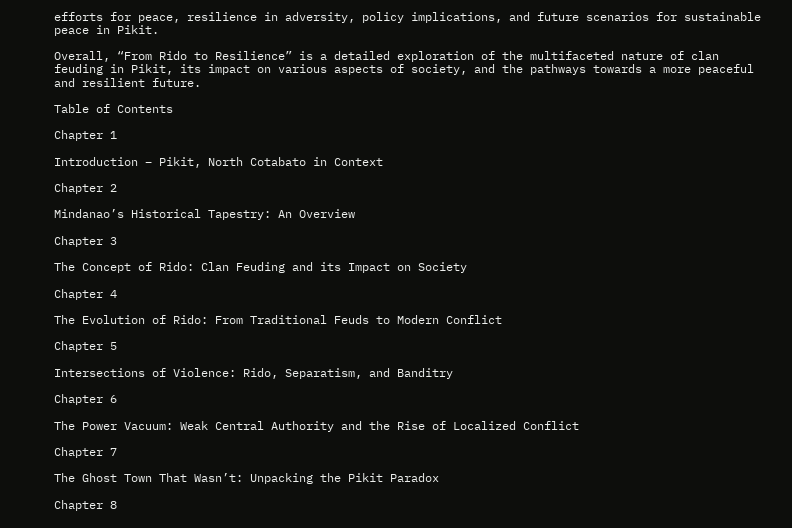efforts for peace, resilience in adversity, policy implications, and future scenarios for sustainable peace in Pikit.

Overall, “From Rido to Resilience” is a detailed exploration of the multifaceted nature of clan feuding in Pikit, its impact on various aspects of society, and the pathways towards a more peaceful and resilient future.

Table of Contents

Chapter 1

Introduction – Pikit, North Cotabato in Context

Chapter 2

Mindanao’s Historical Tapestry: An Overview

Chapter 3

The Concept of Rido: Clan Feuding and its Impact on Society

Chapter 4

The Evolution of Rido: From Traditional Feuds to Modern Conflict

Chapter 5

Intersections of Violence: Rido, Separatism, and Banditry

Chapter 6

The Power Vacuum: Weak Central Authority and the Rise of Localized Conflict

Chapter 7

The Ghost Town That Wasn’t: Unpacking the Pikit Paradox

Chapter 8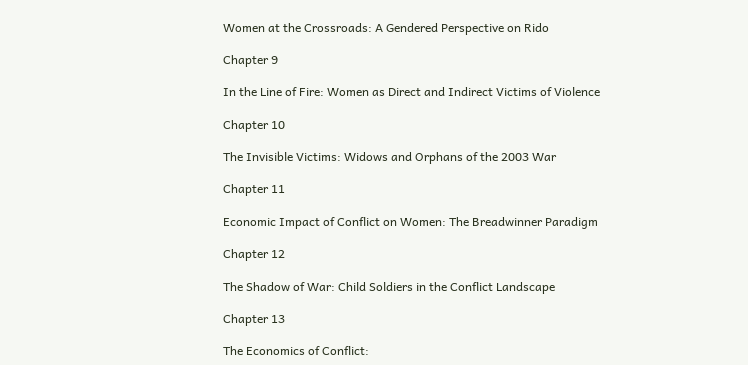Women at the Crossroads: A Gendered Perspective on Rido

Chapter 9

In the Line of Fire: Women as Direct and Indirect Victims of Violence

Chapter 10

The Invisible Victims: Widows and Orphans of the 2003 War

Chapter 11

Economic Impact of Conflict on Women: The Breadwinner Paradigm

Chapter 12

The Shadow of War: Child Soldiers in the Conflict Landscape

Chapter 13

The Economics of Conflict: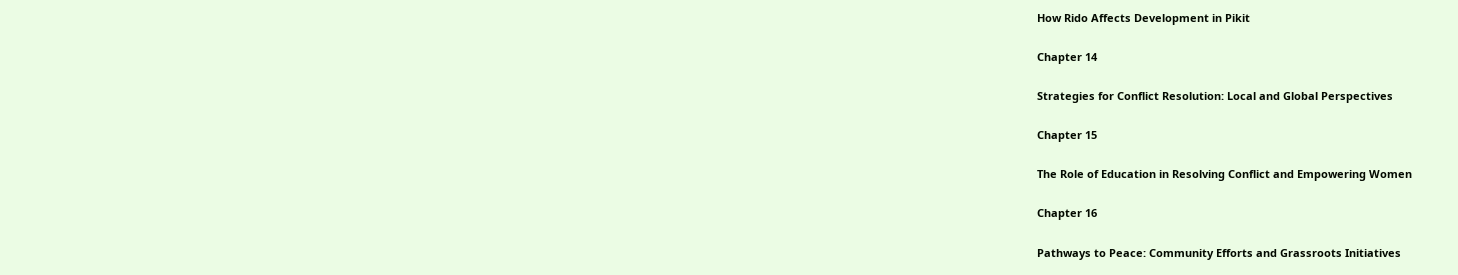How Rido Affects Development in Pikit

Chapter 14

Strategies for Conflict Resolution: Local and Global Perspectives

Chapter 15

The Role of Education in Resolving Conflict and Empowering Women

Chapter 16

Pathways to Peace: Community Efforts and Grassroots Initiatives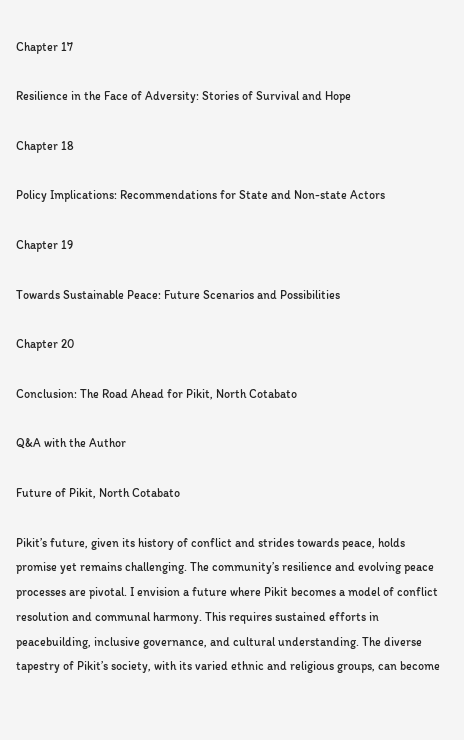Chapter 17

Resilience in the Face of Adversity: Stories of Survival and Hope

Chapter 18

Policy Implications: Recommendations for State and Non-state Actors

Chapter 19

Towards Sustainable Peace: Future Scenarios and Possibilities

Chapter 20

Conclusion: The Road Ahead for Pikit, North Cotabato

Q&A with the Author

Future of Pikit, North Cotabato

Pikit’s future, given its history of conflict and strides towards peace, holds promise yet remains challenging. The community’s resilience and evolving peace processes are pivotal. I envision a future where Pikit becomes a model of conflict resolution and communal harmony. This requires sustained efforts in peacebuilding, inclusive governance, and cultural understanding. The diverse tapestry of Pikit’s society, with its varied ethnic and religious groups, can become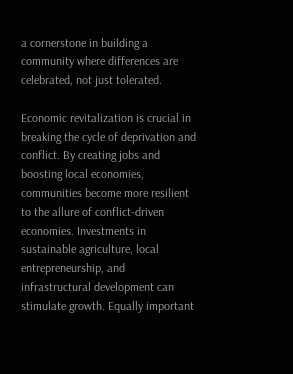a cornerstone in building a community where differences are celebrated, not just tolerated.

Economic revitalization is crucial in breaking the cycle of deprivation and conflict. By creating jobs and boosting local economies, communities become more resilient to the allure of conflict-driven economies. Investments in sustainable agriculture, local entrepreneurship, and infrastructural development can stimulate growth. Equally important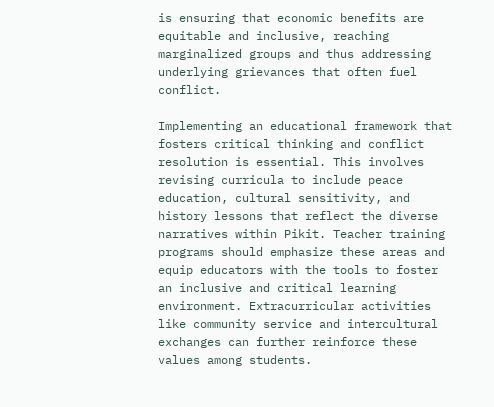is ensuring that economic benefits are equitable and inclusive, reaching marginalized groups and thus addressing underlying grievances that often fuel conflict.

Implementing an educational framework that fosters critical thinking and conflict resolution is essential. This involves revising curricula to include peace education, cultural sensitivity, and history lessons that reflect the diverse narratives within Pikit. Teacher training programs should emphasize these areas and equip educators with the tools to foster an inclusive and critical learning environment. Extracurricular activities like community service and intercultural exchanges can further reinforce these values among students.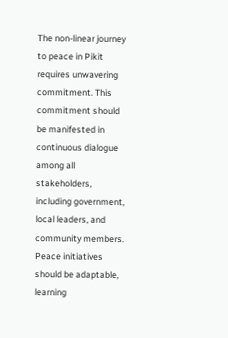The non-linear journey to peace in Pikit requires unwavering commitment. This commitment should be manifested in continuous dialogue among all stakeholders, including government, local leaders, and community members. Peace initiatives should be adaptable, learning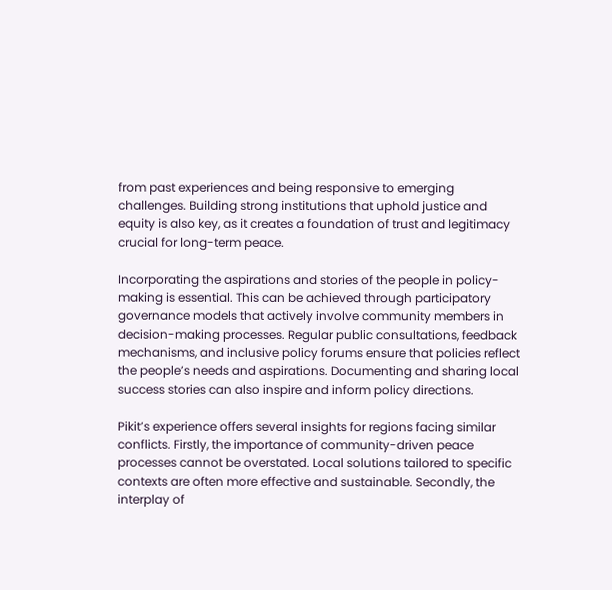from past experiences and being responsive to emerging challenges. Building strong institutions that uphold justice and equity is also key, as it creates a foundation of trust and legitimacy crucial for long-term peace.

Incorporating the aspirations and stories of the people in policy-making is essential. This can be achieved through participatory governance models that actively involve community members in decision-making processes. Regular public consultations, feedback mechanisms, and inclusive policy forums ensure that policies reflect the people’s needs and aspirations. Documenting and sharing local success stories can also inspire and inform policy directions.

Pikit’s experience offers several insights for regions facing similar conflicts. Firstly, the importance of community-driven peace processes cannot be overstated. Local solutions tailored to specific contexts are often more effective and sustainable. Secondly, the interplay of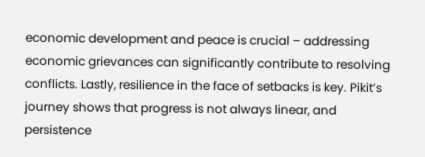economic development and peace is crucial – addressing economic grievances can significantly contribute to resolving conflicts. Lastly, resilience in the face of setbacks is key. Pikit’s journey shows that progress is not always linear, and persistence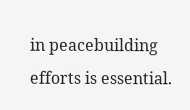in peacebuilding efforts is essential.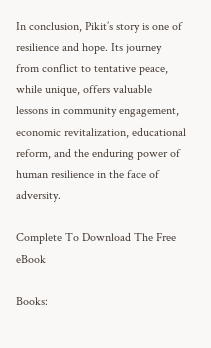In conclusion, Pikit’s story is one of resilience and hope. Its journey from conflict to tentative peace, while unique, offers valuable lessons in community engagement, economic revitalization, educational reform, and the enduring power of human resilience in the face of adversity.

Complete To Download The Free eBook

Books: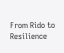From Rido to Resilience